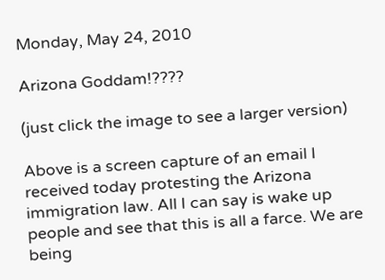Monday, May 24, 2010

Arizona Goddam!????

(just click the image to see a larger version)

Above is a screen capture of an email I received today protesting the Arizona immigration law. All I can say is wake up people and see that this is all a farce. We are being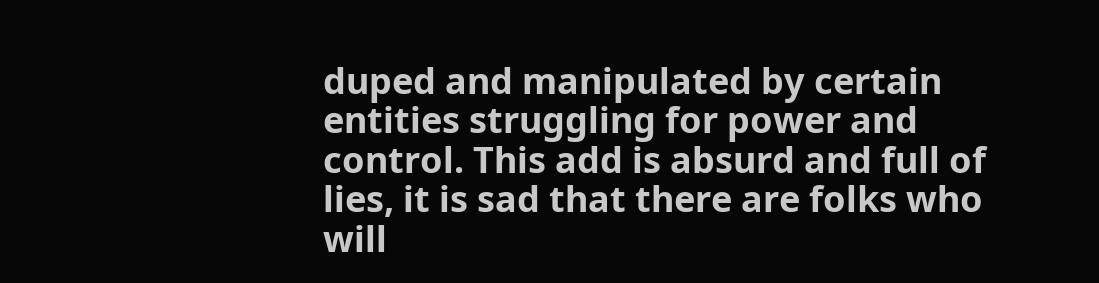duped and manipulated by certain entities struggling for power and control. This add is absurd and full of lies, it is sad that there are folks who will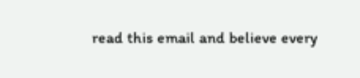read this email and believe every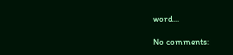word...

No comments: